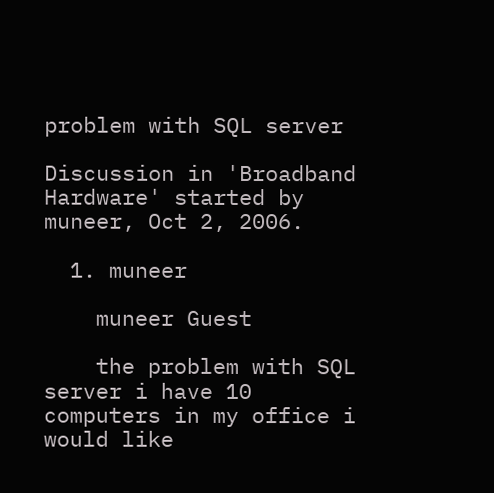problem with SQL server

Discussion in 'Broadband Hardware' started by muneer, Oct 2, 2006.

  1. muneer

    muneer Guest

    the problem with SQL server i have 10 computers in my office i would like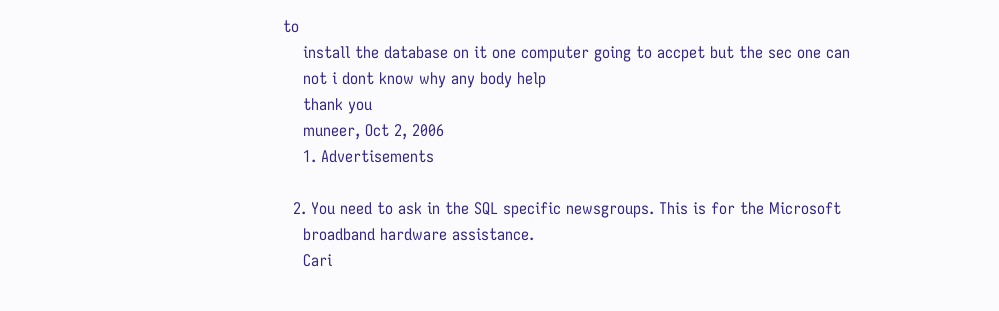to
    install the database on it one computer going to accpet but the sec one can
    not i dont know why any body help
    thank you
    muneer, Oct 2, 2006
    1. Advertisements

  2. You need to ask in the SQL specific newsgroups. This is for the Microsoft
    broadband hardware assistance.
    Cari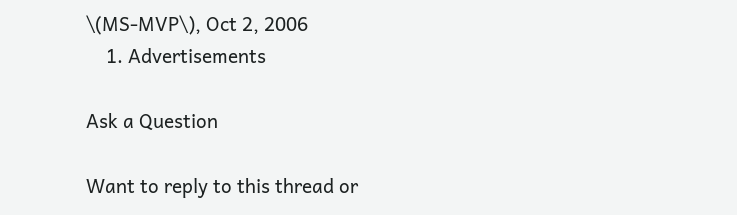\(MS-MVP\), Oct 2, 2006
    1. Advertisements

Ask a Question

Want to reply to this thread or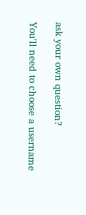ask your own question?

You'll need to choose a username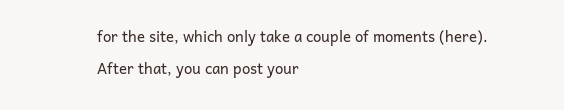for the site, which only take a couple of moments (here). After that, you can post your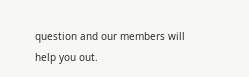question and our members will help you out.